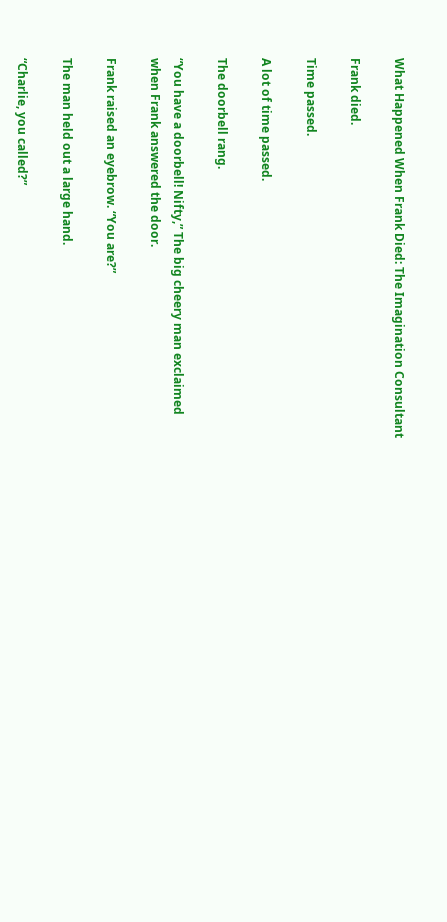What Happened When Frank Died: The Imagination Consultant

Frank died.

Time passed.

A lot of time passed.

The doorbell rang.

“You have a doorbell! Nifty,” The big cheery man exclaimed when Frank answered the door.

Frank raised an eyebrow. “You are?”

The man held out a large hand.

“Charlie, you called?”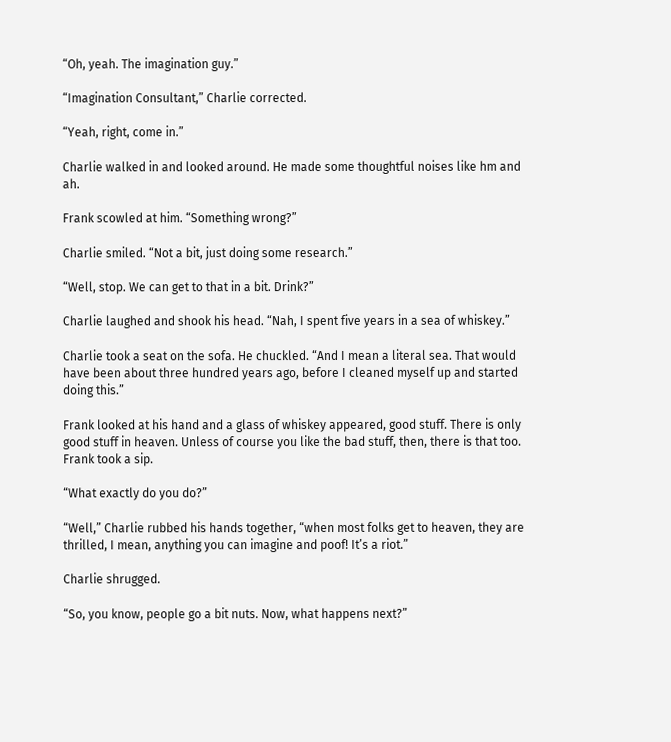“Oh, yeah. The imagination guy.”

“Imagination Consultant,” Charlie corrected.

“Yeah, right, come in.”

Charlie walked in and looked around. He made some thoughtful noises like hm and ah.

Frank scowled at him. “Something wrong?”

Charlie smiled. “Not a bit, just doing some research.”

“Well, stop. We can get to that in a bit. Drink?”

Charlie laughed and shook his head. “Nah, I spent five years in a sea of whiskey.”

Charlie took a seat on the sofa. He chuckled. “And I mean a literal sea. That would have been about three hundred years ago, before I cleaned myself up and started doing this.”

Frank looked at his hand and a glass of whiskey appeared, good stuff. There is only good stuff in heaven. Unless of course you like the bad stuff, then, there is that too. Frank took a sip.

“What exactly do you do?”

“Well,” Charlie rubbed his hands together, “when most folks get to heaven, they are thrilled, I mean, anything you can imagine and poof! It’s a riot.”

Charlie shrugged.

“So, you know, people go a bit nuts. Now, what happens next?”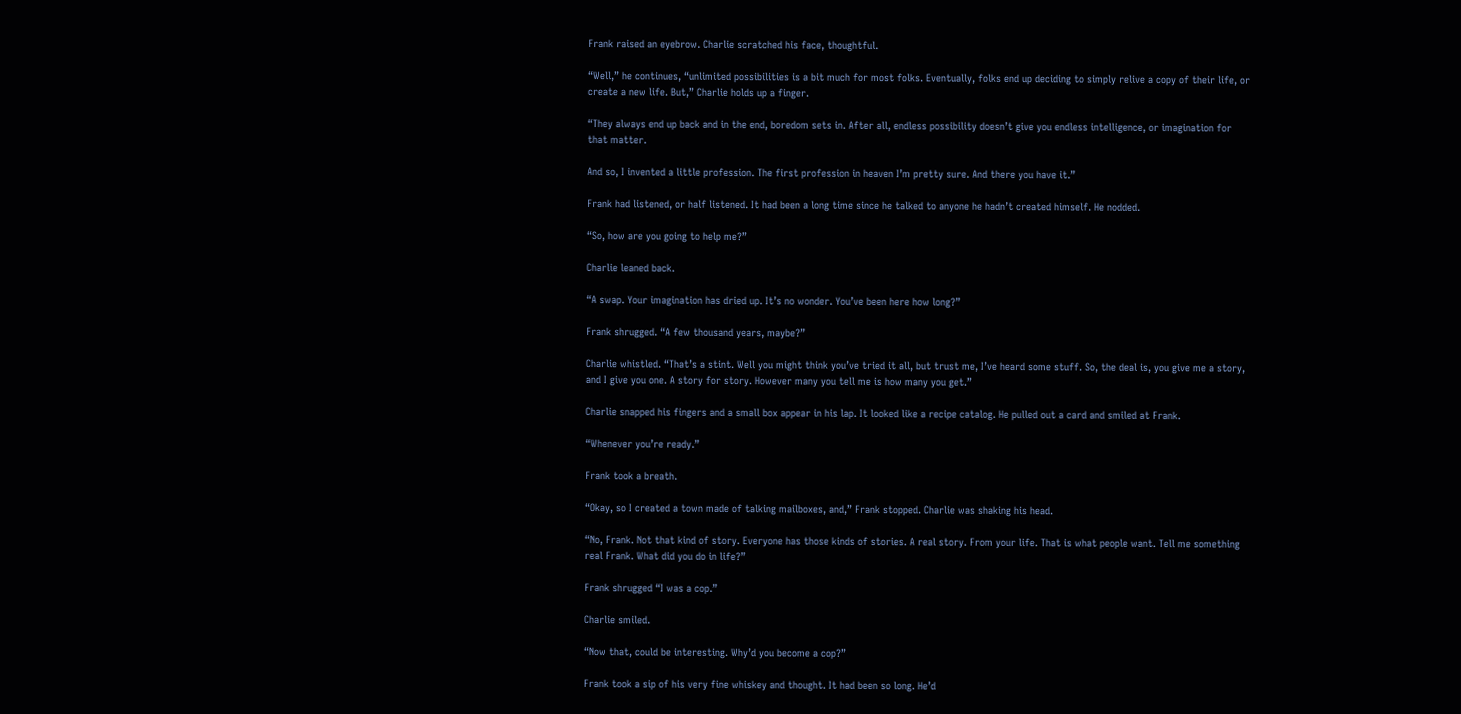Frank raised an eyebrow. Charlie scratched his face, thoughtful.

“Well,” he continues, “unlimited possibilities is a bit much for most folks. Eventually, folks end up deciding to simply relive a copy of their life, or create a new life. But,” Charlie holds up a finger.

“They always end up back and in the end, boredom sets in. After all, endless possibility doesn’t give you endless intelligence, or imagination for that matter.

And so, I invented a little profession. The first profession in heaven I’m pretty sure. And there you have it.”

Frank had listened, or half listened. It had been a long time since he talked to anyone he hadn’t created himself. He nodded.

“So, how are you going to help me?”

Charlie leaned back.

“A swap. Your imagination has dried up. It’s no wonder. You’ve been here how long?”

Frank shrugged. “A few thousand years, maybe?”

Charlie whistled. “That’s a stint. Well you might think you’ve tried it all, but trust me, I’ve heard some stuff. So, the deal is, you give me a story, and I give you one. A story for story. However many you tell me is how many you get.”

Charlie snapped his fingers and a small box appear in his lap. It looked like a recipe catalog. He pulled out a card and smiled at Frank.

“Whenever you’re ready.”

Frank took a breath.

“Okay, so I created a town made of talking mailboxes, and,” Frank stopped. Charlie was shaking his head.

“No, Frank. Not that kind of story. Everyone has those kinds of stories. A real story. From your life. That is what people want. Tell me something real Frank. What did you do in life?”

Frank shrugged “I was a cop.”

Charlie smiled.

“Now that, could be interesting. Why’d you become a cop?”

Frank took a sip of his very fine whiskey and thought. It had been so long. He’d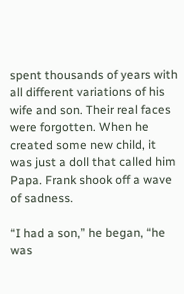spent thousands of years with all different variations of his wife and son. Their real faces were forgotten. When he created some new child, it was just a doll that called him Papa. Frank shook off a wave of sadness.

“I had a son,” he began, “he was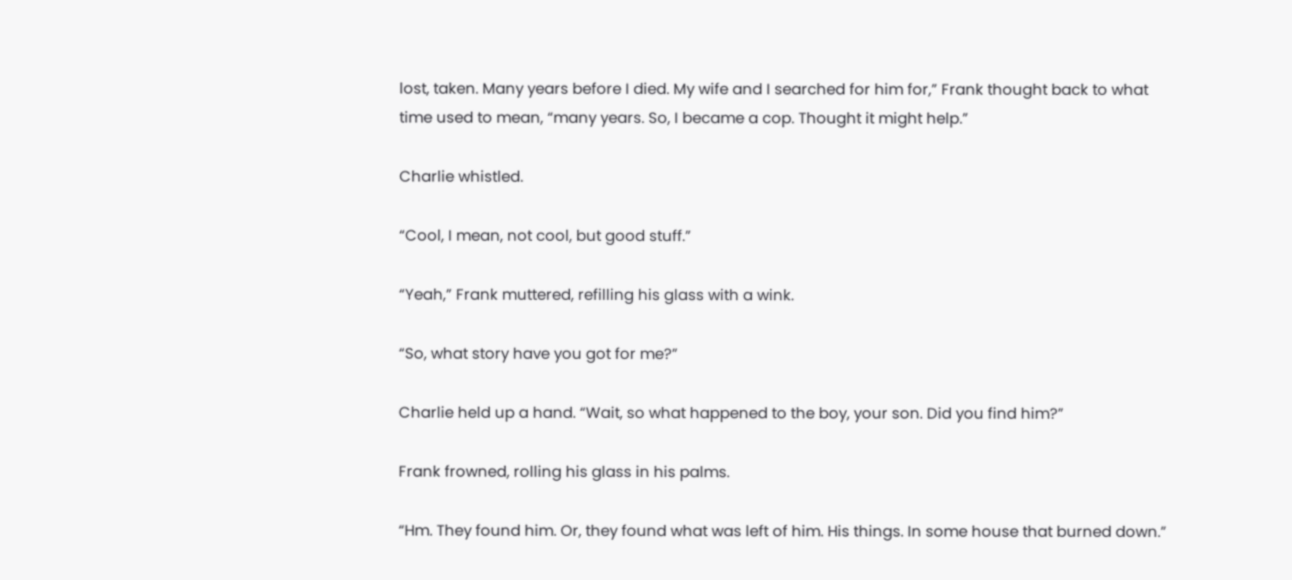lost, taken. Many years before I died. My wife and I searched for him for,” Frank thought back to what time used to mean, “many years. So, I became a cop. Thought it might help.”

Charlie whistled.

“Cool, I mean, not cool, but good stuff.”

“Yeah,” Frank muttered, refilling his glass with a wink.

“So, what story have you got for me?”

Charlie held up a hand. “Wait, so what happened to the boy, your son. Did you find him?”

Frank frowned, rolling his glass in his palms.

“Hm. They found him. Or, they found what was left of him. His things. In some house that burned down.”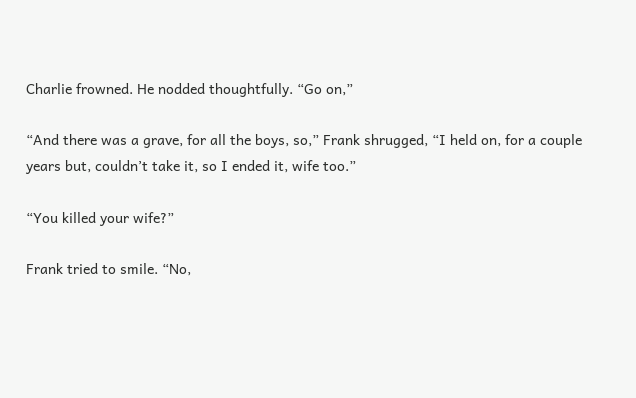Charlie frowned. He nodded thoughtfully. “Go on,”

“And there was a grave, for all the boys, so,” Frank shrugged, “I held on, for a couple years but, couldn’t take it, so I ended it, wife too.”

“You killed your wife?”

Frank tried to smile. “No,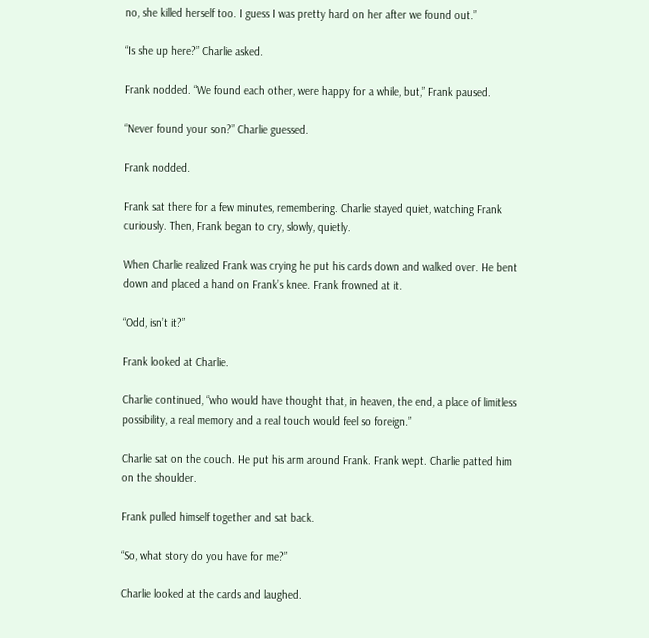no, she killed herself too. I guess I was pretty hard on her after we found out.”

“Is she up here?” Charlie asked.

Frank nodded. “We found each other, were happy for a while, but,” Frank paused.

“Never found your son?” Charlie guessed.

Frank nodded.

Frank sat there for a few minutes, remembering. Charlie stayed quiet, watching Frank curiously. Then, Frank began to cry, slowly, quietly.

When Charlie realized Frank was crying he put his cards down and walked over. He bent down and placed a hand on Frank’s knee. Frank frowned at it.

“Odd, isn’t it?”

Frank looked at Charlie.

Charlie continued, “who would have thought that, in heaven, the end, a place of limitless possibility, a real memory and a real touch would feel so foreign.”

Charlie sat on the couch. He put his arm around Frank. Frank wept. Charlie patted him on the shoulder.

Frank pulled himself together and sat back.

“So, what story do you have for me?”

Charlie looked at the cards and laughed.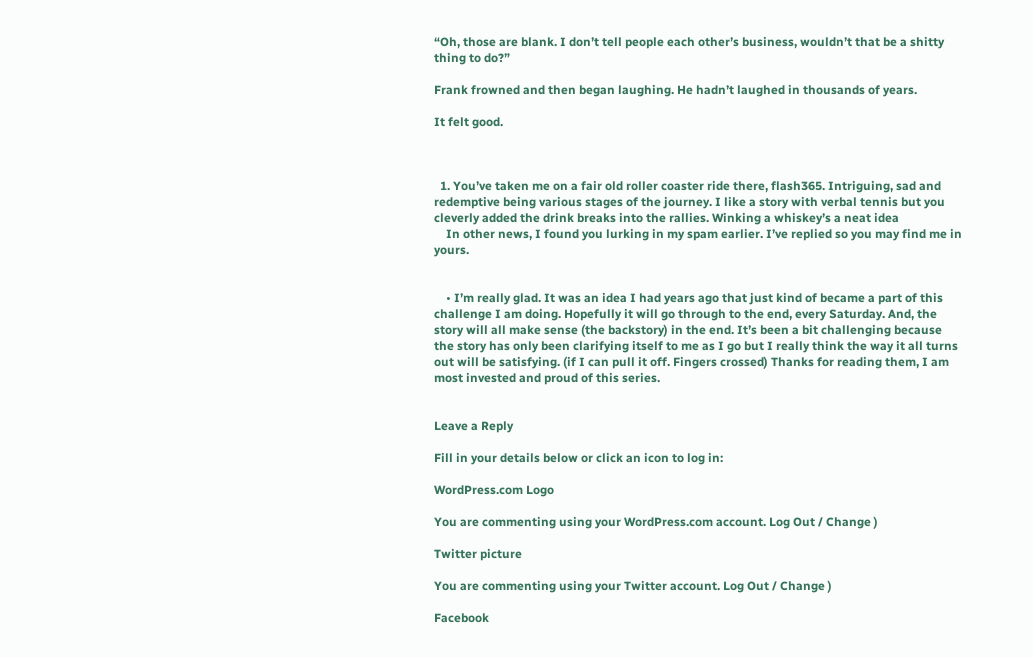“Oh, those are blank. I don’t tell people each other’s business, wouldn’t that be a shitty thing to do?”

Frank frowned and then began laughing. He hadn’t laughed in thousands of years.

It felt good.



  1. You’ve taken me on a fair old roller coaster ride there, flash365. Intriguing, sad and redemptive being various stages of the journey. I like a story with verbal tennis but you cleverly added the drink breaks into the rallies. Winking a whiskey’s a neat idea
    In other news, I found you lurking in my spam earlier. I’ve replied so you may find me in yours.


    • I’m really glad. It was an idea I had years ago that just kind of became a part of this challenge I am doing. Hopefully it will go through to the end, every Saturday. And, the story will all make sense (the backstory) in the end. It’s been a bit challenging because the story has only been clarifying itself to me as I go but I really think the way it all turns out will be satisfying. (if I can pull it off. Fingers crossed) Thanks for reading them, I am most invested and proud of this series.


Leave a Reply

Fill in your details below or click an icon to log in:

WordPress.com Logo

You are commenting using your WordPress.com account. Log Out / Change )

Twitter picture

You are commenting using your Twitter account. Log Out / Change )

Facebook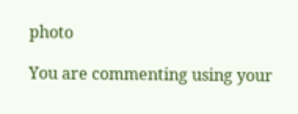photo

You are commenting using your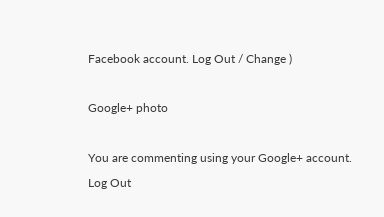Facebook account. Log Out / Change )

Google+ photo

You are commenting using your Google+ account. Log Out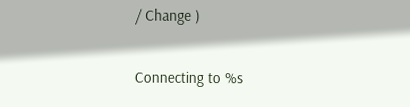/ Change )

Connecting to %s